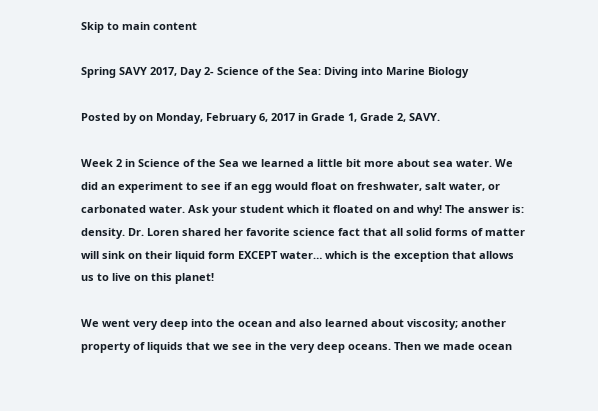Skip to main content

Spring SAVY 2017, Day 2- Science of the Sea: Diving into Marine Biology

Posted by on Monday, February 6, 2017 in Grade 1, Grade 2, SAVY.

Week 2 in Science of the Sea we learned a little bit more about sea water. We did an experiment to see if an egg would float on freshwater, salt water, or carbonated water. Ask your student which it floated on and why! The answer is: density. Dr. Loren shared her favorite science fact that all solid forms of matter will sink on their liquid form EXCEPT water… which is the exception that allows us to live on this planet!

We went very deep into the ocean and also learned about viscosity; another property of liquids that we see in the very deep oceans. Then we made ocean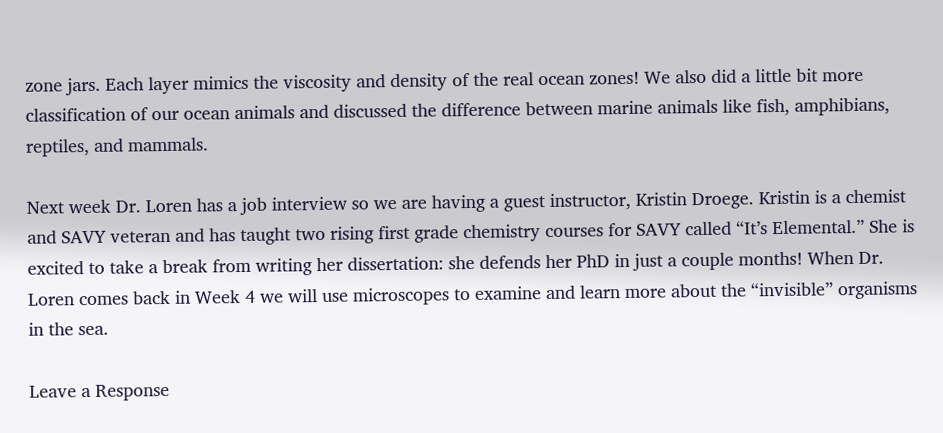zone jars. Each layer mimics the viscosity and density of the real ocean zones! We also did a little bit more classification of our ocean animals and discussed the difference between marine animals like fish, amphibians, reptiles, and mammals.

Next week Dr. Loren has a job interview so we are having a guest instructor, Kristin Droege. Kristin is a chemist and SAVY veteran and has taught two rising first grade chemistry courses for SAVY called “It’s Elemental.” She is excited to take a break from writing her dissertation: she defends her PhD in just a couple months! When Dr. Loren comes back in Week 4 we will use microscopes to examine and learn more about the “invisible” organisms in the sea.

Leave a Response